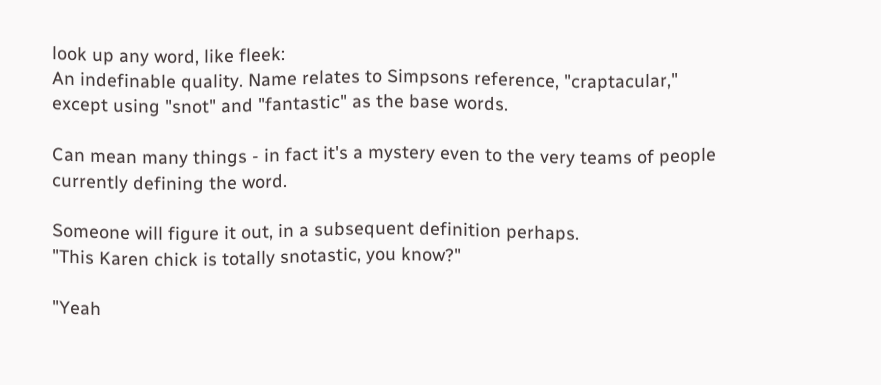look up any word, like fleek:
An indefinable quality. Name relates to Simpsons reference, "craptacular," except using "snot" and "fantastic" as the base words.

Can mean many things - in fact it's a mystery even to the very teams of people currently defining the word.

Someone will figure it out, in a subsequent definition perhaps.
"This Karen chick is totally snotastic, you know?"

"Yeah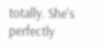totally. She's perfectly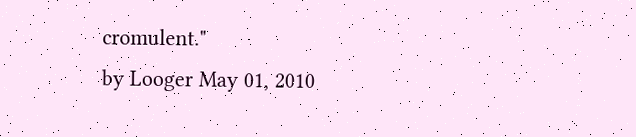cromulent."
by Looger May 01, 2010